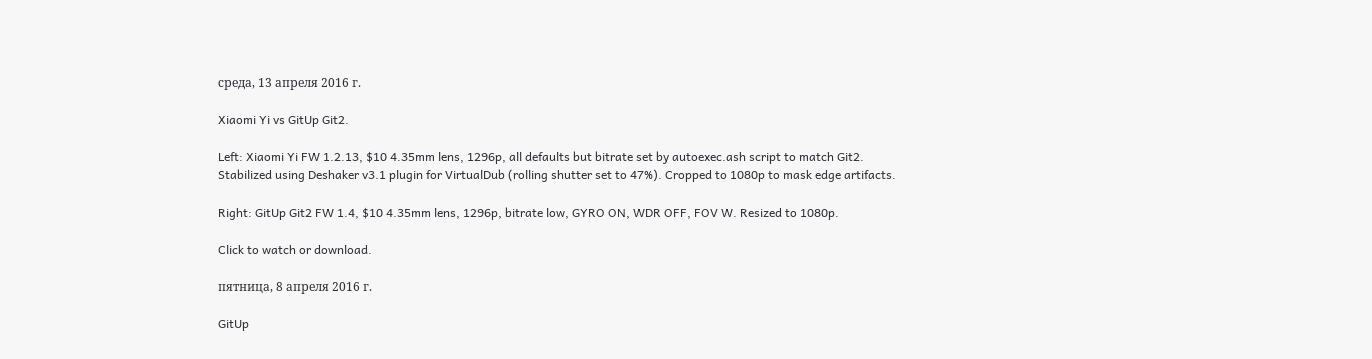среда, 13 апреля 2016 г.

Xiaomi Yi vs GitUp Git2.

Left: Xiaomi Yi FW 1.2.13, $10 4.35mm lens, 1296p, all defaults but bitrate set by autoexec.ash script to match Git2. Stabilized using Deshaker v3.1 plugin for VirtualDub (rolling shutter set to 47%). Cropped to 1080p to mask edge artifacts.

Right: GitUp Git2 FW 1.4, $10 4.35mm lens, 1296p, bitrate low, GYRO ON, WDR OFF, FOV W. Resized to 1080p.

Click to watch or download.

пятница, 8 апреля 2016 г.

GitUp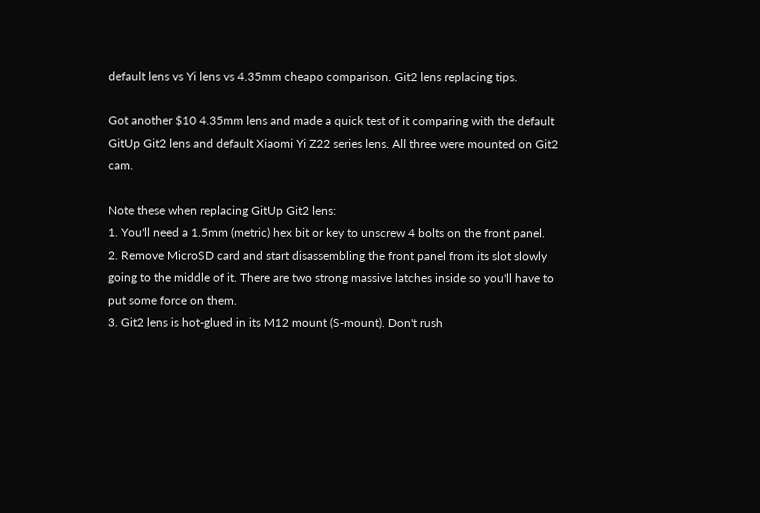default lens vs Yi lens vs 4.35mm cheapo comparison. Git2 lens replacing tips.

Got another $10 4.35mm lens and made a quick test of it comparing with the default GitUp Git2 lens and default Xiaomi Yi Z22 series lens. All three were mounted on Git2 cam.

Note these when replacing GitUp Git2 lens:
1. You'll need a 1.5mm (metric) hex bit or key to unscrew 4 bolts on the front panel.
2. Remove MicroSD card and start disassembling the front panel from its slot slowly going to the middle of it. There are two strong massive latches inside so you'll have to put some force on them.
3. Git2 lens is hot-glued in its M12 mount (S-mount). Don't rush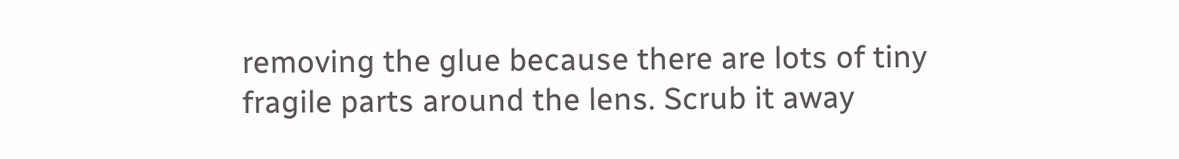removing the glue because there are lots of tiny fragile parts around the lens. Scrub it away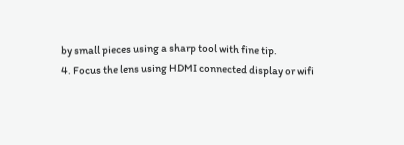by small pieces using a sharp tool with fine tip.
4. Focus the lens using HDMI connected display or wifi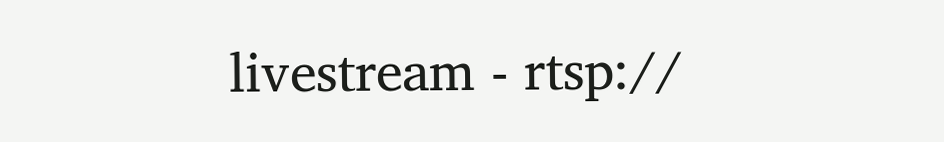livestream - rtsp://